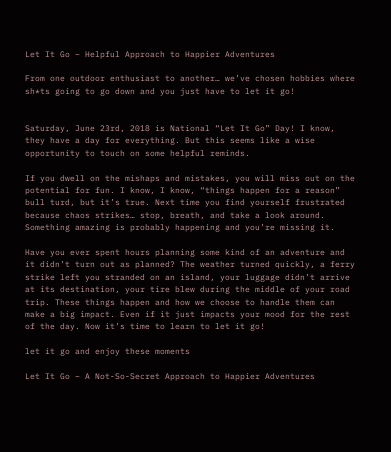Let It Go – Helpful Approach to Happier Adventures

From one outdoor enthusiast to another… we’ve chosen hobbies where sh*ts going to go down and you just have to let it go!


Saturday, June 23rd, 2018 is National “Let It Go” Day! I know, they have a day for everything. But this seems like a wise opportunity to touch on some helpful reminds.

If you dwell on the mishaps and mistakes, you will miss out on the potential for fun. I know, I know, “things happen for a reason” bull turd, but it’s true. Next time you find yourself frustrated because chaos strikes… stop, breath, and take a look around. Something amazing is probably happening and you’re missing it.

Have you ever spent hours planning some kind of an adventure and it didn’t turn out as planned? The weather turned quickly, a ferry strike left you stranded on an island, your luggage didn’t arrive at its destination, your tire blew during the middle of your road trip. These things happen and how we choose to handle them can make a big impact. Even if it just impacts your mood for the rest of the day. Now it’s time to learn to let it go!

let it go and enjoy these moments

Let It Go – A Not-So-Secret Approach to Happier Adventures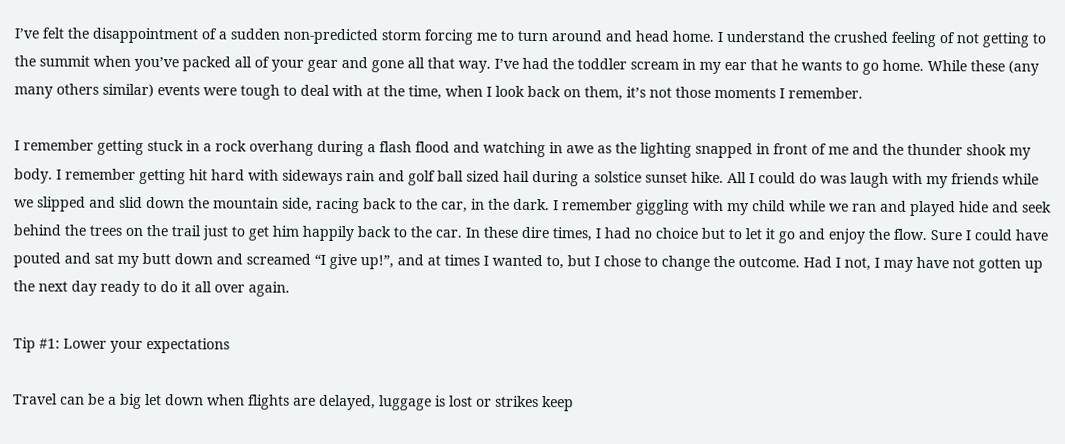I’ve felt the disappointment of a sudden non-predicted storm forcing me to turn around and head home. I understand the crushed feeling of not getting to the summit when you’ve packed all of your gear and gone all that way. I’ve had the toddler scream in my ear that he wants to go home. While these (any many others similar) events were tough to deal with at the time, when I look back on them, it’s not those moments I remember.

I remember getting stuck in a rock overhang during a flash flood and watching in awe as the lighting snapped in front of me and the thunder shook my body. I remember getting hit hard with sideways rain and golf ball sized hail during a solstice sunset hike. All I could do was laugh with my friends while we slipped and slid down the mountain side, racing back to the car, in the dark. I remember giggling with my child while we ran and played hide and seek behind the trees on the trail just to get him happily back to the car. In these dire times, I had no choice but to let it go and enjoy the flow. Sure I could have pouted and sat my butt down and screamed “I give up!”, and at times I wanted to, but I chose to change the outcome. Had I not, I may have not gotten up the next day ready to do it all over again.

Tip #1: Lower your expectations

Travel can be a big let down when flights are delayed, luggage is lost or strikes keep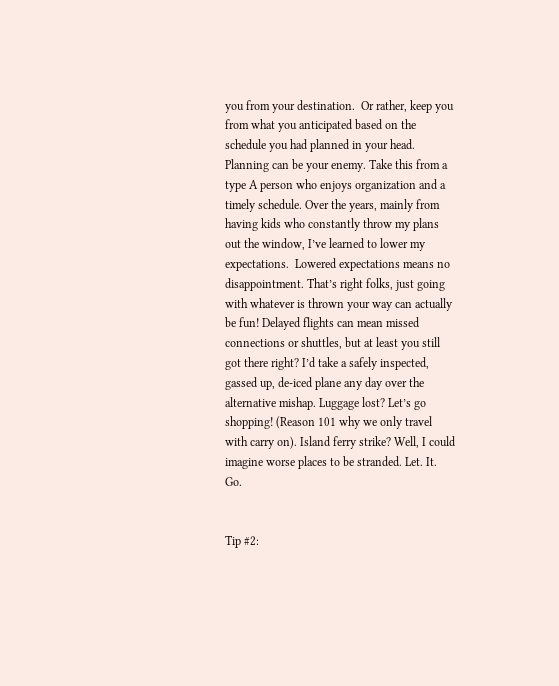you from your destination.  Or rather, keep you from what you anticipated based on the schedule you had planned in your head. Planning can be your enemy. Take this from a type A person who enjoys organization and a timely schedule. Over the years, mainly from having kids who constantly throw my plans out the window, I’ve learned to lower my expectations.  Lowered expectations means no disappointment. That’s right folks, just going with whatever is thrown your way can actually be fun! Delayed flights can mean missed connections or shuttles, but at least you still got there right? I’d take a safely inspected, gassed up, de-iced plane any day over the alternative mishap. Luggage lost? Let’s go shopping! (Reason 101 why we only travel with carry on). Island ferry strike? Well, I could imagine worse places to be stranded. Let. It. Go.


Tip #2: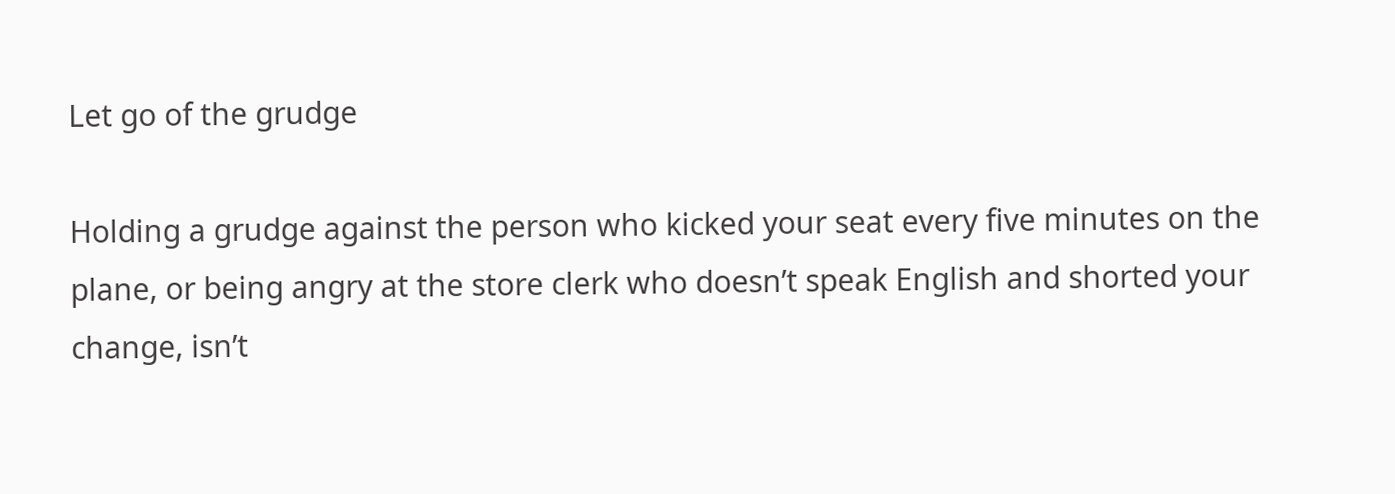Let go of the grudge

Holding a grudge against the person who kicked your seat every five minutes on the plane, or being angry at the store clerk who doesn’t speak English and shorted your change, isn’t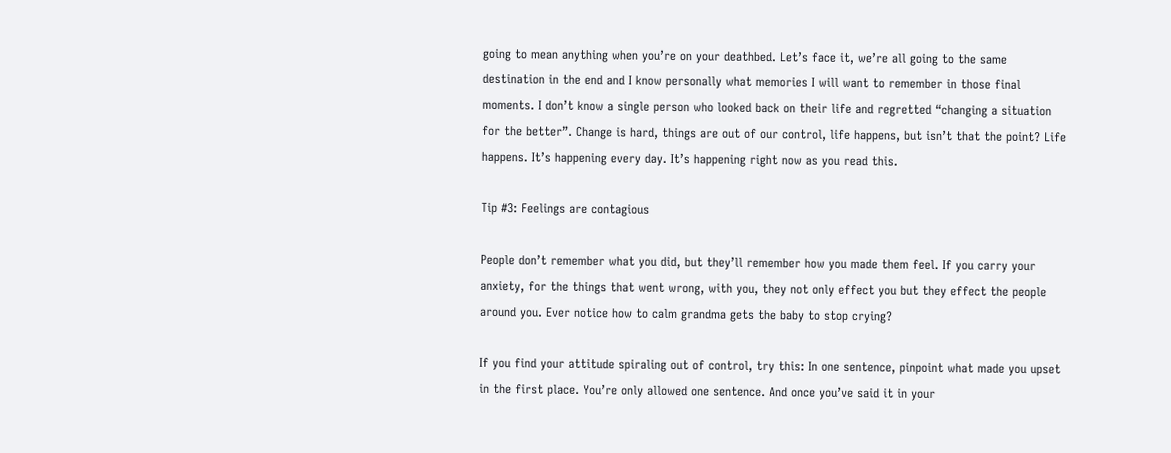going to mean anything when you’re on your deathbed. Let’s face it, we’re all going to the same destination in the end and I know personally what memories I will want to remember in those final moments. I don’t know a single person who looked back on their life and regretted “changing a situation for the better”. Change is hard, things are out of our control, life happens, but isn’t that the point? Life happens. It’s happening every day. It’s happening right now as you read this.

Tip #3: Feelings are contagious

People don’t remember what you did, but they’ll remember how you made them feel. If you carry your anxiety, for the things that went wrong, with you, they not only effect you but they effect the people around you. Ever notice how to calm grandma gets the baby to stop crying?

If you find your attitude spiraling out of control, try this: In one sentence, pinpoint what made you upset in the first place. You’re only allowed one sentence. And once you’ve said it in your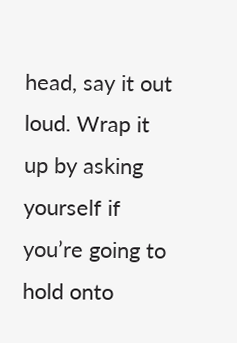head, say it out loud. Wrap it up by asking yourself if you’re going to hold onto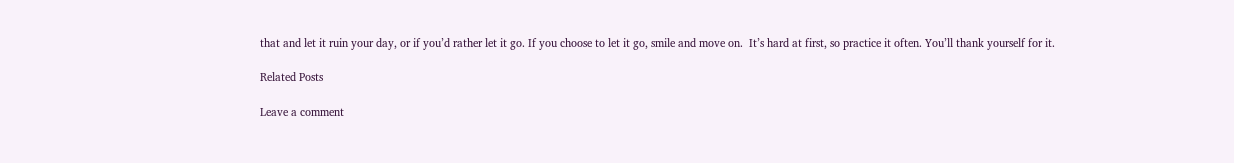that and let it ruin your day, or if you’d rather let it go. If you choose to let it go, smile and move on.  It’s hard at first, so practice it often. You’ll thank yourself for it.

Related Posts

Leave a comment